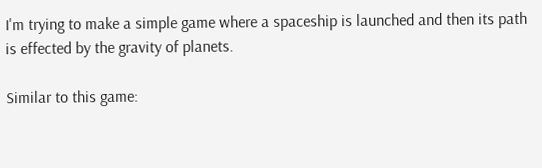I'm trying to make a simple game where a spaceship is launched and then its path is effected by the gravity of planets.

Similar to this game: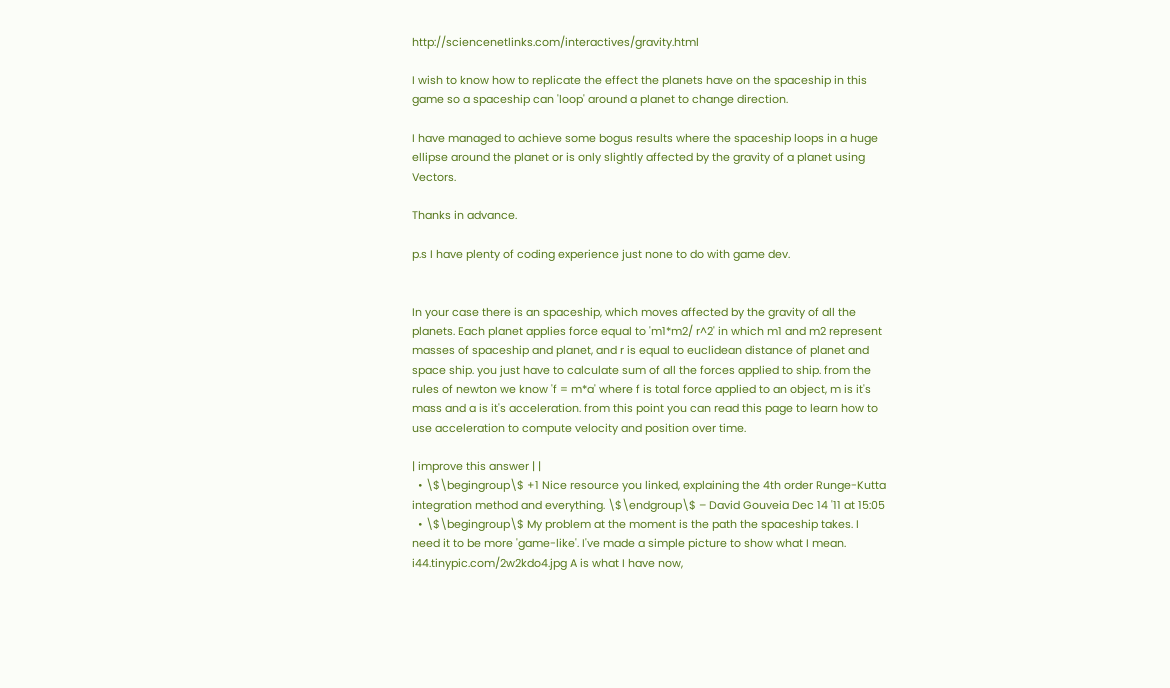http://sciencenetlinks.com/interactives/gravity.html

I wish to know how to replicate the effect the planets have on the spaceship in this game so a spaceship can 'loop' around a planet to change direction.

I have managed to achieve some bogus results where the spaceship loops in a huge ellipse around the planet or is only slightly affected by the gravity of a planet using Vectors.

Thanks in advance.

p.s I have plenty of coding experience just none to do with game dev.


In your case there is an spaceship, which moves affected by the gravity of all the planets. Each planet applies force equal to 'm1*m2/ r^2' in which m1 and m2 represent masses of spaceship and planet, and r is equal to euclidean distance of planet and space ship. you just have to calculate sum of all the forces applied to ship. from the rules of newton we know 'f = m*a' where f is total force applied to an object, m is it's mass and a is it's acceleration. from this point you can read this page to learn how to use acceleration to compute velocity and position over time.

| improve this answer | |
  • \$\begingroup\$ +1 Nice resource you linked, explaining the 4th order Runge-Kutta integration method and everything. \$\endgroup\$ – David Gouveia Dec 14 '11 at 15:05
  • \$\begingroup\$ My problem at the moment is the path the spaceship takes. I need it to be more 'game-like'. I've made a simple picture to show what I mean. i44.tinypic.com/2w2kdo4.jpg A is what I have now,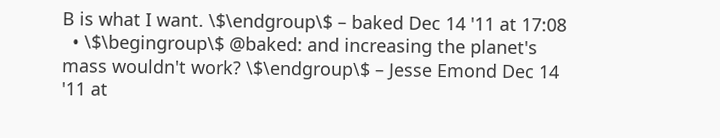B is what I want. \$\endgroup\$ – baked Dec 14 '11 at 17:08
  • \$\begingroup\$ @baked: and increasing the planet's mass wouldn't work? \$\endgroup\$ – Jesse Emond Dec 14 '11 at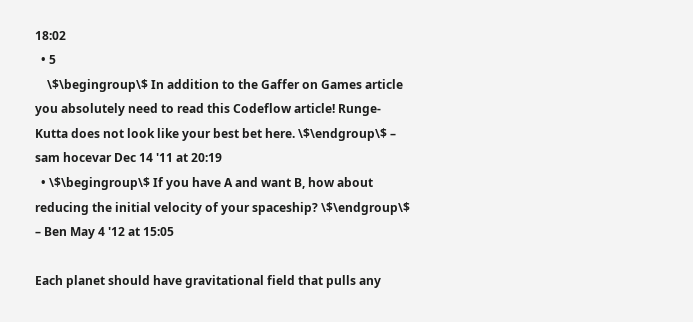18:02
  • 5
    \$\begingroup\$ In addition to the Gaffer on Games article you absolutely need to read this Codeflow article! Runge-Kutta does not look like your best bet here. \$\endgroup\$ – sam hocevar Dec 14 '11 at 20:19
  • \$\begingroup\$ If you have A and want B, how about reducing the initial velocity of your spaceship? \$\endgroup\$ – Ben May 4 '12 at 15:05

Each planet should have gravitational field that pulls any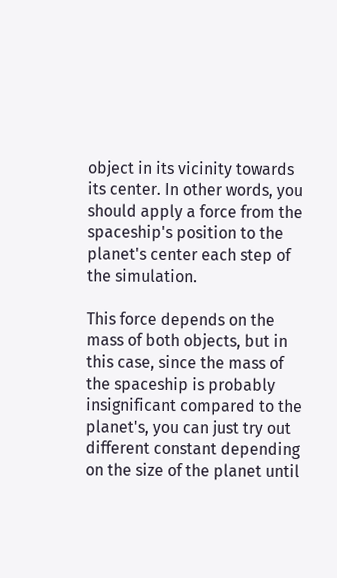object in its vicinity towards its center. In other words, you should apply a force from the spaceship's position to the planet's center each step of the simulation.

This force depends on the mass of both objects, but in this case, since the mass of the spaceship is probably insignificant compared to the planet's, you can just try out different constant depending on the size of the planet until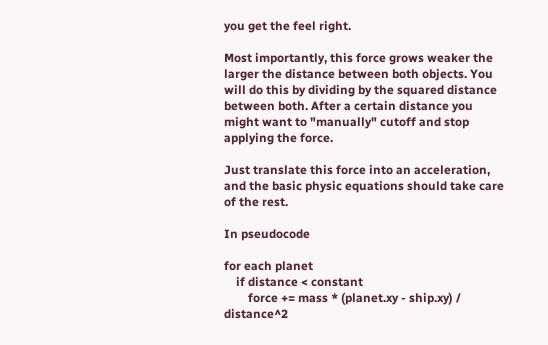you get the feel right.

Most importantly, this force grows weaker the larger the distance between both objects. You will do this by dividing by the squared distance between both. After a certain distance you might want to "manually" cutoff and stop applying the force.

Just translate this force into an acceleration, and the basic physic equations should take care of the rest.

In pseudocode

for each planet
    if distance < constant
        force += mass * (planet.xy - ship.xy) / distance^2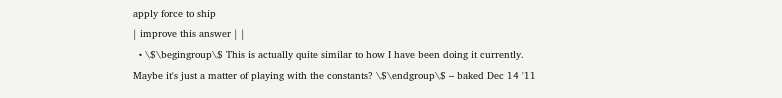apply force to ship
| improve this answer | |
  • \$\begingroup\$ This is actually quite similar to how I have been doing it currently. Maybe it's just a matter of playing with the constants? \$\endgroup\$ – baked Dec 14 '11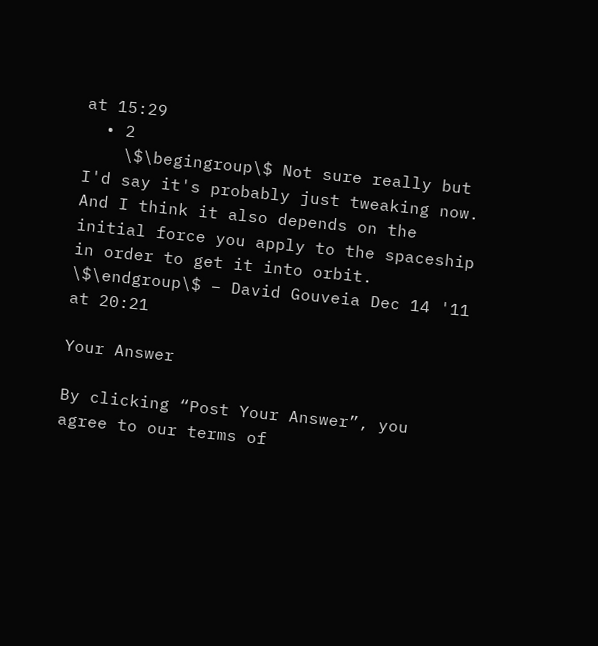at 15:29
  • 2
    \$\begingroup\$ Not sure really but I'd say it's probably just tweaking now. And I think it also depends on the initial force you apply to the spaceship in order to get it into orbit. \$\endgroup\$ – David Gouveia Dec 14 '11 at 20:21

Your Answer

By clicking “Post Your Answer”, you agree to our terms of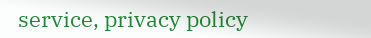service, privacy policy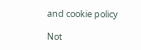and cookie policy

Not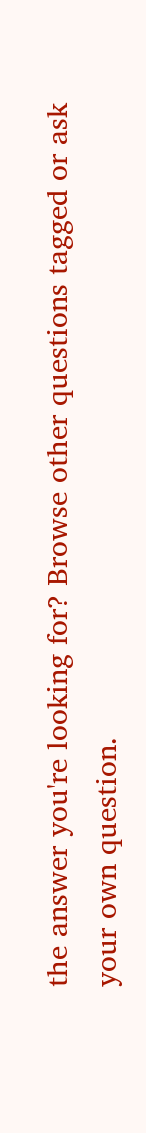the answer you're looking for? Browse other questions tagged or ask your own question.